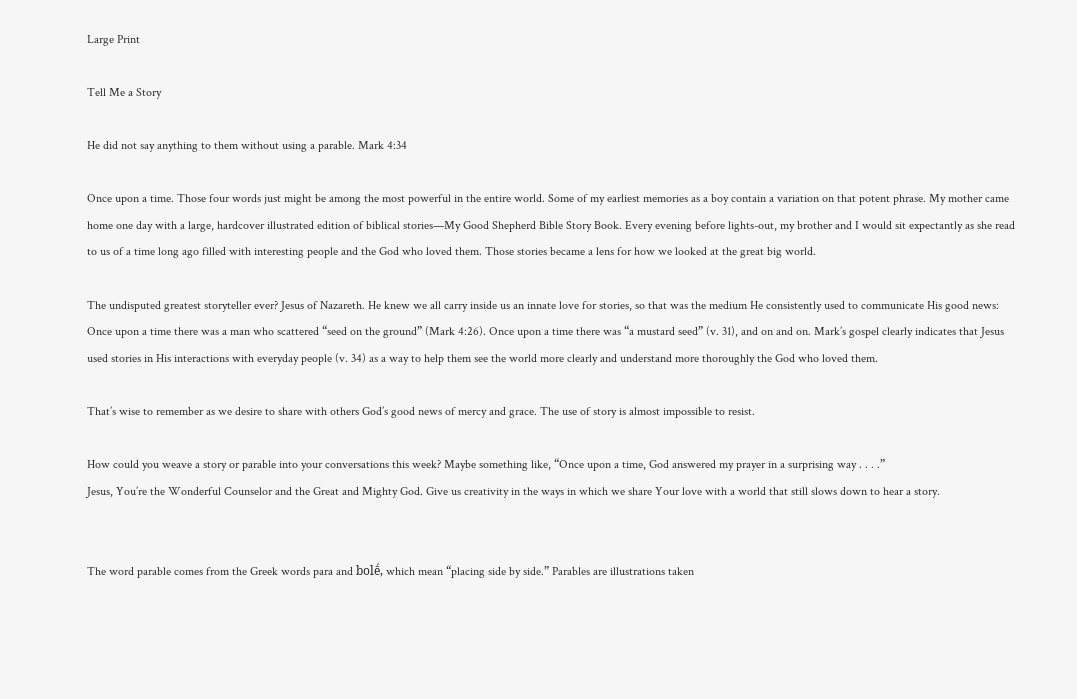Large Print

Tell Me a Story

He did not say anything to them without using a parable. Mark 4:34

Once upon a time. Those four words just might be among the most powerful in the entire world. Some of my earliest memories as a boy contain a variation on that potent phrase. My mother came home one day with a large, hardcover illustrated edition of biblical stories—My Good Shepherd Bible Story Book. Every evening before lights-out, my brother and I would sit expectantly as she read to us of a time long ago filled with interesting people and the God who loved them. Those stories became a lens for how we looked at the great big world.

The undisputed greatest storyteller ever? Jesus of Nazareth. He knew we all carry inside us an innate love for stories, so that was the medium He consistently used to communicate His good news: Once upon a time there was a man who scattered “seed on the ground” (Mark 4:26). Once upon a time there was “a mustard seed” (v. 31), and on and on. Mark’s gospel clearly indicates that Jesus used stories in His interactions with everyday people (v. 34) as a way to help them see the world more clearly and understand more thoroughly the God who loved them.

That’s wise to remember as we desire to share with others God’s good news of mercy and grace. The use of story is almost impossible to resist.

How could you weave a story or parable into your conversations this week? Maybe something like, “Once upon a time, God answered my prayer in a surprising way . . . .”
Jesus, You’re the Wonderful Counselor and the Great and Mighty God. Give us creativity in the ways in which we share Your love with a world that still slows down to hear a story.


The word parable comes from the Greek words para and bolḗ, which mean “placing side by side.” Parables are illustrations taken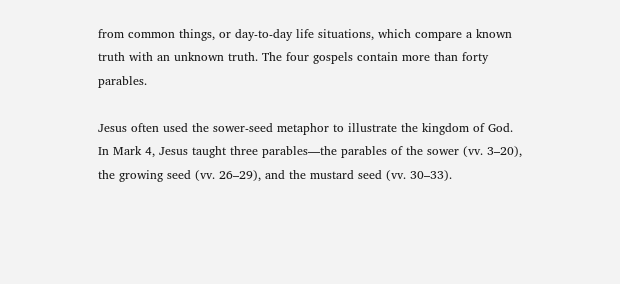from common things, or day-to-day life situations, which compare a known truth with an unknown truth. The four gospels contain more than forty parables.

Jesus often used the sower-seed metaphor to illustrate the kingdom of God. In Mark 4, Jesus taught three parables—the parables of the sower (vv. 3–20), the growing seed (vv. 26–29), and the mustard seed (vv. 30–33).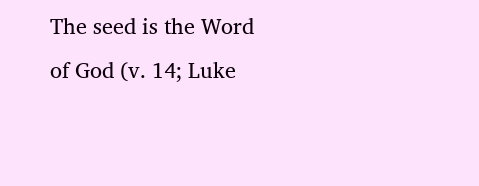The seed is the Word of God (v. 14; Luke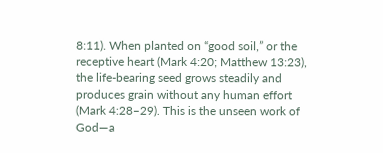8:11). When planted on “good soil,” or the receptive heart (Mark 4:20; Matthew 13:23), the life-bearing seed grows steadily and produces grain without any human effort (Mark 4:28–29). This is the unseen work of God—a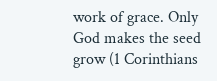work of grace. Only God makes the seed grow (1 Corinthians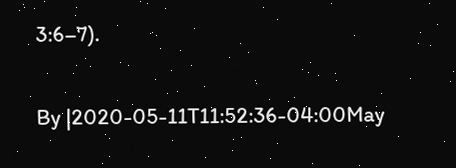3:6–7).

By |2020-05-11T11:52:36-04:00May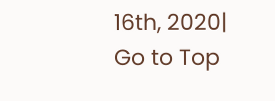16th, 2020|
Go to Top